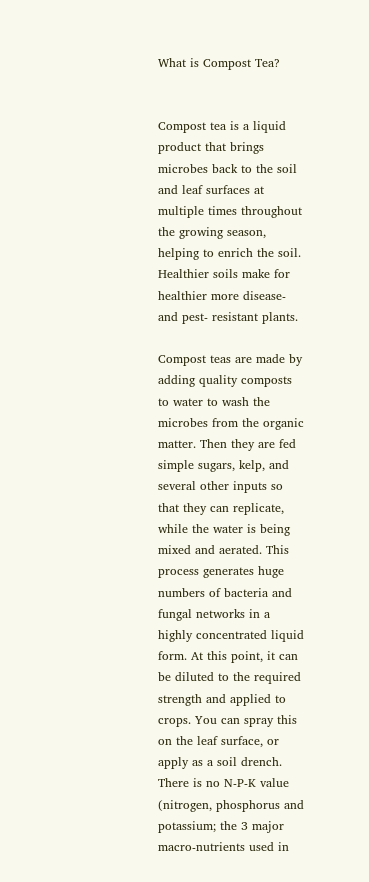What is Compost Tea?


Compost tea is a liquid product that brings microbes back to the soil and leaf surfaces at multiple times throughout the growing season, helping to enrich the soil. Healthier soils make for healthier more disease- and pest- resistant plants.

Compost teas are made by adding quality composts to water to wash the microbes from the organic matter. Then they are fed simple sugars, kelp, and several other inputs so that they can replicate, while the water is being mixed and aerated. This process generates huge numbers of bacteria and fungal networks in a highly concentrated liquid form. At this point, it can be diluted to the required strength and applied to crops. You can spray this on the leaf surface, or apply as a soil drench. There is no N-P-K value (nitrogen, phosphorus and potassium; the 3 major macro-nutrients used in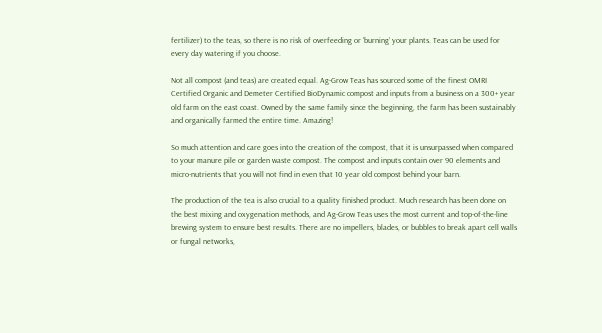fertilizer) to the teas, so there is no risk of overfeeding or ‘burning’ your plants. Teas can be used for every day watering if you choose.

Not all compost (and teas) are created equal. Ag-Grow Teas has sourced some of the finest OMRI Certified Organic and Demeter Certified BioDynamic compost and inputs from a business on a 300+ year old farm on the east coast. Owned by the same family since the beginning, the farm has been sustainably and organically farmed the entire time. Amazing!

So much attention and care goes into the creation of the compost, that it is unsurpassed when compared to your manure pile or garden waste compost. The compost and inputs contain over 90 elements and micro-nutrients that you will not find in even that 10 year old compost behind your barn.

The production of the tea is also crucial to a quality finished product. Much research has been done on the best mixing and oxygenation methods, and Ag-Grow Teas uses the most current and top-of-the-line brewing system to ensure best results. There are no impellers, blades, or bubbles to break apart cell walls or fungal networks,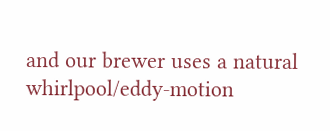and our brewer uses a natural whirlpool/eddy-motion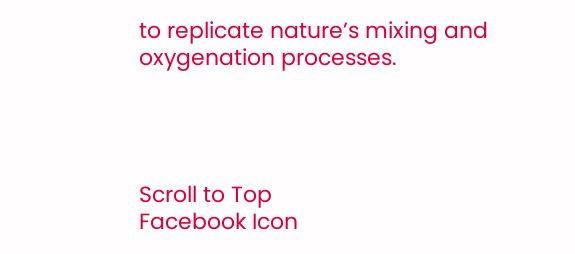to replicate nature’s mixing and oxygenation processes.




Scroll to Top
Facebook Icon